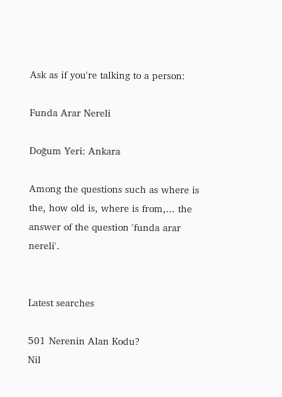Ask as if you're talking to a person:

Funda Arar Nereli

Doğum Yeri: Ankara

Among the questions such as where is the, how old is, where is from,... the answer of the question 'funda arar nereli'.


Latest searches

501 Nerenin Alan Kodu?
Nil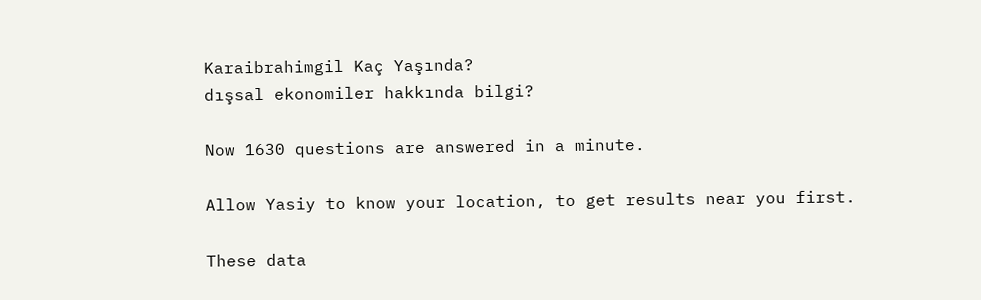Karaibrahimgil Kaç Yaşında?
dışsal ekonomiler hakkında bilgi?

Now 1630 questions are answered in a minute.

Allow Yasiy to know your location, to get results near you first.

These data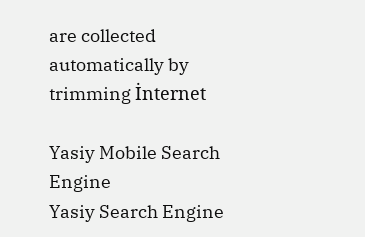are collected automatically by trimming İnternet

Yasiy Mobile Search Engine
Yasiy Search Engine